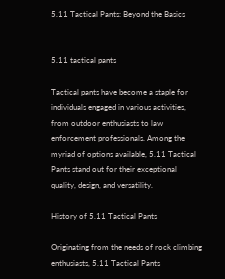5.11 Tactical Pants: Beyond the Basics


5.11 tactical pants

Tactical pants have become a staple for individuals engaged in various activities, from outdoor enthusiasts to law enforcement professionals. Among the myriad of options available, 5.11 Tactical Pants stand out for their exceptional quality, design, and versatility.

History of 5.11 Tactical Pants

Originating from the needs of rock climbing enthusiasts, 5.11 Tactical Pants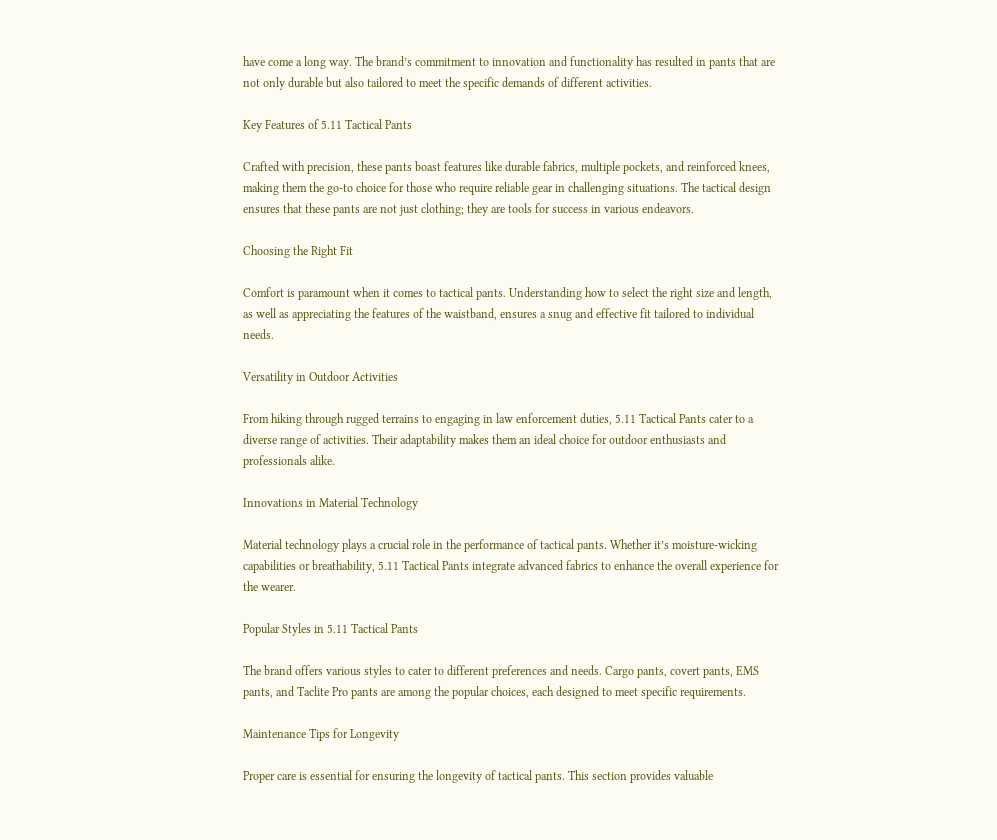have come a long way. The brand’s commitment to innovation and functionality has resulted in pants that are not only durable but also tailored to meet the specific demands of different activities.

Key Features of 5.11 Tactical Pants

Crafted with precision, these pants boast features like durable fabrics, multiple pockets, and reinforced knees, making them the go-to choice for those who require reliable gear in challenging situations. The tactical design ensures that these pants are not just clothing; they are tools for success in various endeavors.

Choosing the Right Fit

Comfort is paramount when it comes to tactical pants. Understanding how to select the right size and length, as well as appreciating the features of the waistband, ensures a snug and effective fit tailored to individual needs.

Versatility in Outdoor Activities

From hiking through rugged terrains to engaging in law enforcement duties, 5.11 Tactical Pants cater to a diverse range of activities. Their adaptability makes them an ideal choice for outdoor enthusiasts and professionals alike.

Innovations in Material Technology

Material technology plays a crucial role in the performance of tactical pants. Whether it’s moisture-wicking capabilities or breathability, 5.11 Tactical Pants integrate advanced fabrics to enhance the overall experience for the wearer.

Popular Styles in 5.11 Tactical Pants

The brand offers various styles to cater to different preferences and needs. Cargo pants, covert pants, EMS pants, and Taclite Pro pants are among the popular choices, each designed to meet specific requirements.

Maintenance Tips for Longevity

Proper care is essential for ensuring the longevity of tactical pants. This section provides valuable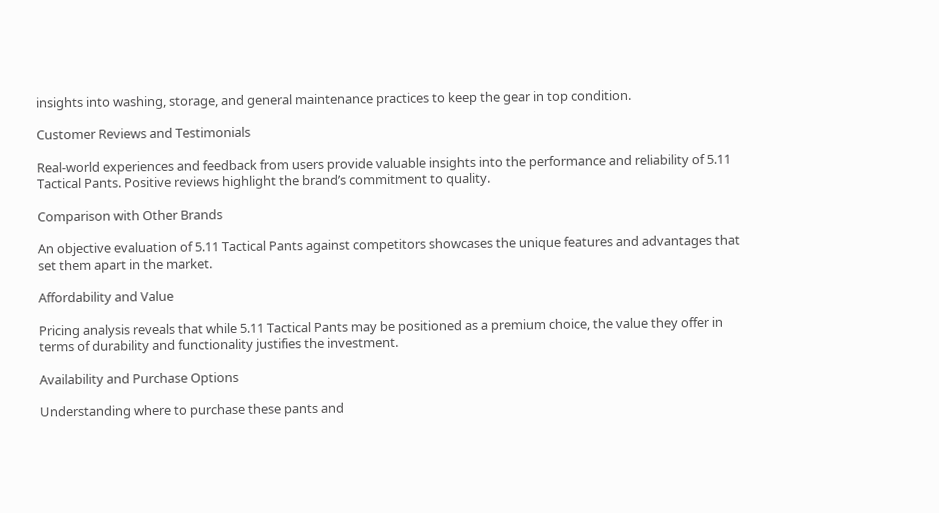insights into washing, storage, and general maintenance practices to keep the gear in top condition.

Customer Reviews and Testimonials

Real-world experiences and feedback from users provide valuable insights into the performance and reliability of 5.11 Tactical Pants. Positive reviews highlight the brand’s commitment to quality.

Comparison with Other Brands

An objective evaluation of 5.11 Tactical Pants against competitors showcases the unique features and advantages that set them apart in the market.

Affordability and Value

Pricing analysis reveals that while 5.11 Tactical Pants may be positioned as a premium choice, the value they offer in terms of durability and functionality justifies the investment.

Availability and Purchase Options

Understanding where to purchase these pants and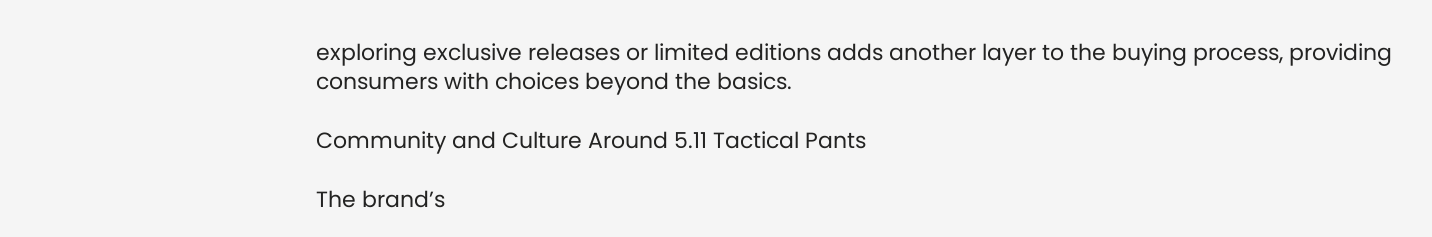exploring exclusive releases or limited editions adds another layer to the buying process, providing consumers with choices beyond the basics.

Community and Culture Around 5.11 Tactical Pants

The brand’s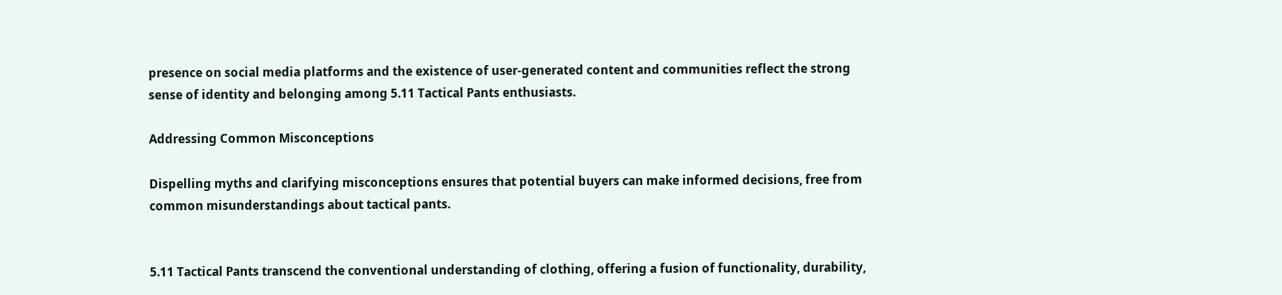presence on social media platforms and the existence of user-generated content and communities reflect the strong sense of identity and belonging among 5.11 Tactical Pants enthusiasts.

Addressing Common Misconceptions

Dispelling myths and clarifying misconceptions ensures that potential buyers can make informed decisions, free from common misunderstandings about tactical pants.


5.11 Tactical Pants transcend the conventional understanding of clothing, offering a fusion of functionality, durability,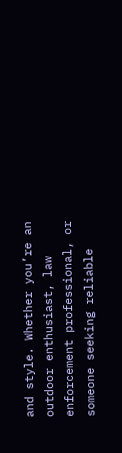and style. Whether you’re an outdoor enthusiast, law enforcement professional, or someone seeking reliable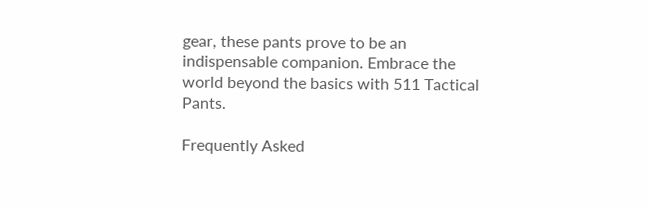gear, these pants prove to be an indispensable companion. Embrace the world beyond the basics with 511 Tactical Pants.

Frequently Asked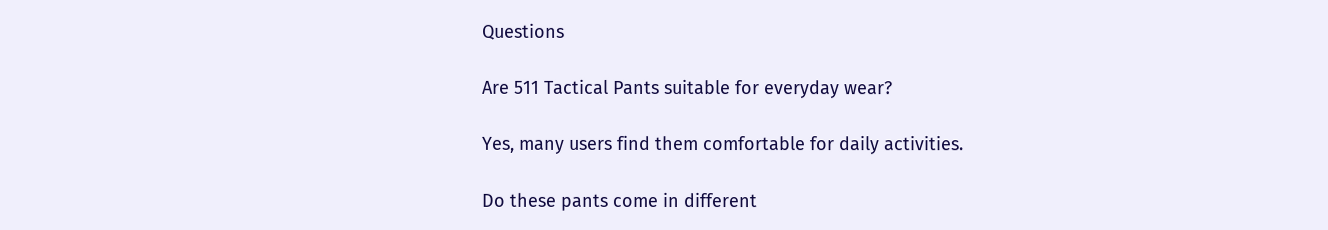Questions

Are 511 Tactical Pants suitable for everyday wear?

Yes, many users find them comfortable for daily activities.

Do these pants come in different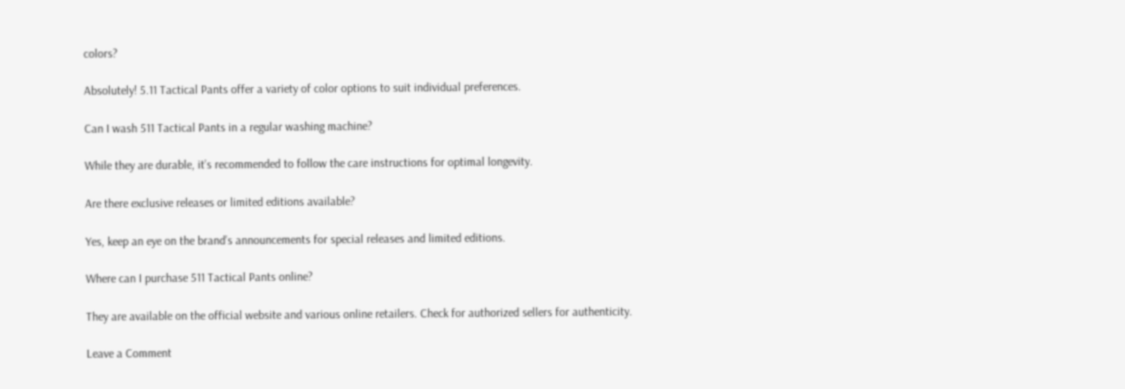colors?

Absolutely! 5.11 Tactical Pants offer a variety of color options to suit individual preferences.

Can I wash 511 Tactical Pants in a regular washing machine?

While they are durable, it’s recommended to follow the care instructions for optimal longevity.

Are there exclusive releases or limited editions available?

Yes, keep an eye on the brand’s announcements for special releases and limited editions.

Where can I purchase 511 Tactical Pants online?

They are available on the official website and various online retailers. Check for authorized sellers for authenticity.

Leave a Comment